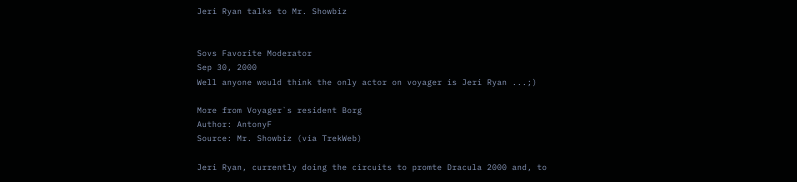Jeri Ryan talks to Mr. Showbiz


Sovs Favorite Moderator
Sep 30, 2000
Well anyone would think the only actor on voyager is Jeri Ryan ...;)

More from Voyager`s resident Borg
Author: AntonyF
Source: Mr. Showbiz (via TrekWeb)

Jeri Ryan, currently doing the circuits to promte Dracula 2000 and, to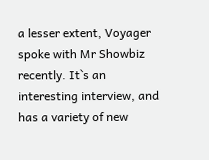a lesser extent, Voyager spoke with Mr Showbiz recently. It`s an interesting interview, and has a variety of new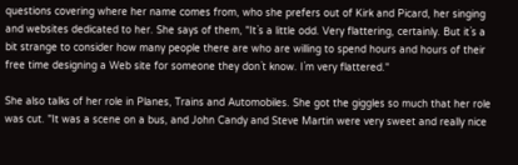questions covering where her name comes from, who she prefers out of Kirk and Picard, her singing and websites dedicated to her. She says of them, "It`s a little odd. Very flattering, certainly. But it`s a bit strange to consider how many people there are who are willing to spend hours and hours of their free time designing a Web site for someone they don`t know. I`m very flattered."

She also talks of her role in Planes, Trains and Automobiles. She got the giggles so much that her role was cut. "It was a scene on a bus, and John Candy and Steve Martin were very sweet and really nice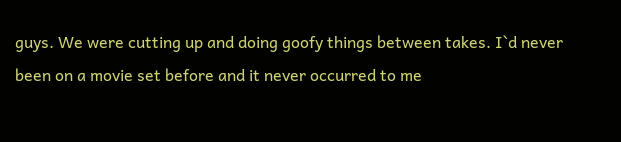guys. We were cutting up and doing goofy things between takes. I`d never been on a movie set before and it never occurred to me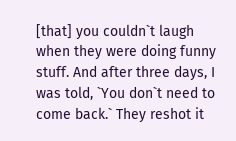[that] you couldn`t laugh when they were doing funny stuff. And after three days, I was told, `You don`t need to come back.` They reshot it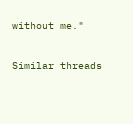without me."

Similar threads